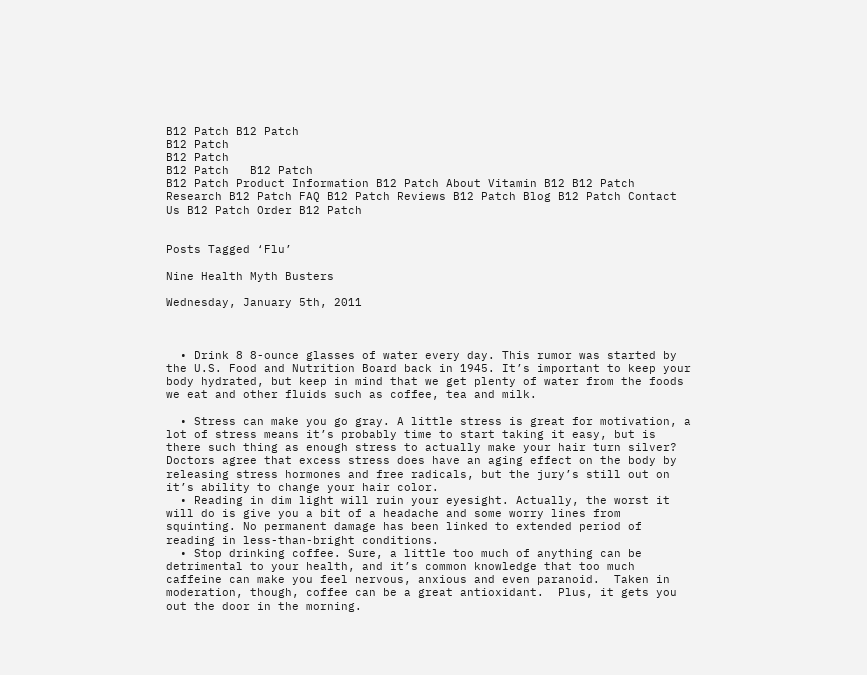B12 Patch B12 Patch
B12 Patch
B12 Patch
B12 Patch   B12 Patch
B12 Patch Product Information B12 Patch About Vitamin B12 B12 Patch Research B12 Patch FAQ B12 Patch Reviews B12 Patch Blog B12 Patch Contact Us B12 Patch Order B12 Patch


Posts Tagged ‘Flu’

Nine Health Myth Busters

Wednesday, January 5th, 2011



  • Drink 8 8-ounce glasses of water every day. This rumor was started by the U.S. Food and Nutrition Board back in 1945. It’s important to keep your body hydrated, but keep in mind that we get plenty of water from the foods we eat and other fluids such as coffee, tea and milk.

  • Stress can make you go gray. A little stress is great for motivation, a lot of stress means it’s probably time to start taking it easy, but is there such thing as enough stress to actually make your hair turn silver?  Doctors agree that excess stress does have an aging effect on the body by releasing stress hormones and free radicals, but the jury’s still out on it’s ability to change your hair color.
  • Reading in dim light will ruin your eyesight. Actually, the worst it will do is give you a bit of a headache and some worry lines from squinting. No permanent damage has been linked to extended period of reading in less-than-bright conditions.
  • Stop drinking coffee. Sure, a little too much of anything can be detrimental to your health, and it’s common knowledge that too much caffeine can make you feel nervous, anxious and even paranoid.  Taken in moderation, though, coffee can be a great antioxidant.  Plus, it gets you out the door in the morning.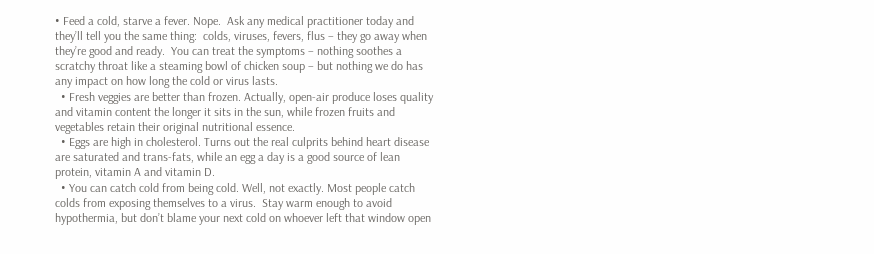• Feed a cold, starve a fever. Nope.  Ask any medical practitioner today and they’ll tell you the same thing:  colds, viruses, fevers, flus – they go away when they’re good and ready.  You can treat the symptoms – nothing soothes a scratchy throat like a steaming bowl of chicken soup – but nothing we do has any impact on how long the cold or virus lasts.
  • Fresh veggies are better than frozen. Actually, open-air produce loses quality and vitamin content the longer it sits in the sun, while frozen fruits and vegetables retain their original nutritional essence.
  • Eggs are high in cholesterol. Turns out the real culprits behind heart disease are saturated and trans-fats, while an egg a day is a good source of lean protein, vitamin A and vitamin D.
  • You can catch cold from being cold. Well, not exactly. Most people catch colds from exposing themselves to a virus.  Stay warm enough to avoid hypothermia, but don’t blame your next cold on whoever left that window open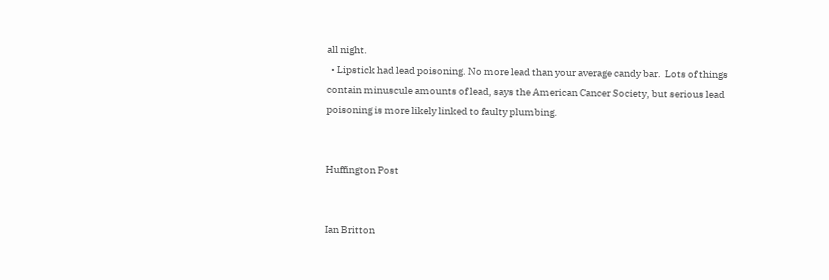all night.
  • Lipstick had lead poisoning. No more lead than your average candy bar.  Lots of things contain minuscule amounts of lead, says the American Cancer Society, but serious lead poisoning is more likely linked to faulty plumbing.


Huffington Post


Ian Britton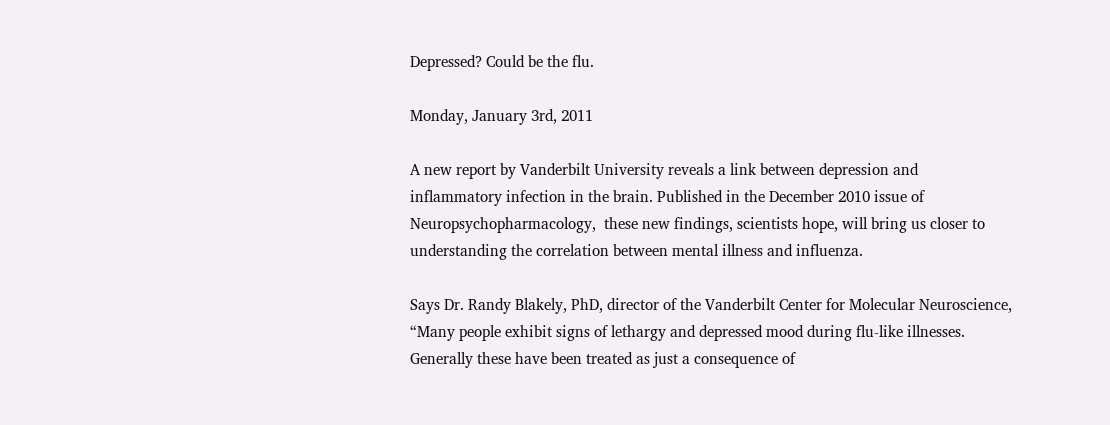Depressed? Could be the flu.

Monday, January 3rd, 2011

A new report by Vanderbilt University reveals a link between depression and inflammatory infection in the brain. Published in the December 2010 issue of Neuropsychopharmacology,  these new findings, scientists hope, will bring us closer to understanding the correlation between mental illness and influenza.

Says Dr. Randy Blakely, PhD, director of the Vanderbilt Center for Molecular Neuroscience, “Many people exhibit signs of lethargy and depressed mood during flu-like illnesses.  Generally these have been treated as just a consequence of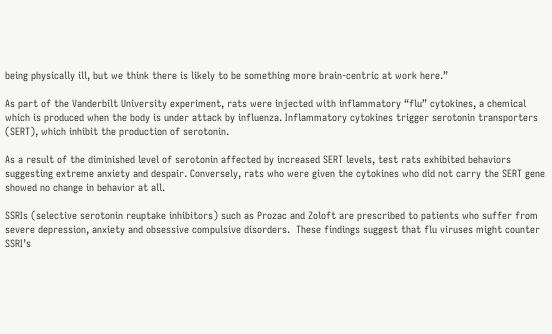being physically ill, but we think there is likely to be something more brain-centric at work here.”

As part of the Vanderbilt University experiment, rats were injected with inflammatory “flu” cytokines, a chemical which is produced when the body is under attack by influenza. Inflammatory cytokines trigger serotonin transporters (SERT), which inhibit the production of serotonin.

As a result of the diminished level of serotonin affected by increased SERT levels, test rats exhibited behaviors suggesting extreme anxiety and despair. Conversely, rats who were given the cytokines who did not carry the SERT gene showed no change in behavior at all.

SSRIs (selective serotonin reuptake inhibitors) such as Prozac and Zoloft are prescribed to patients who suffer from severe depression, anxiety and obsessive compulsive disorders.  These findings suggest that flu viruses might counter SSRI’s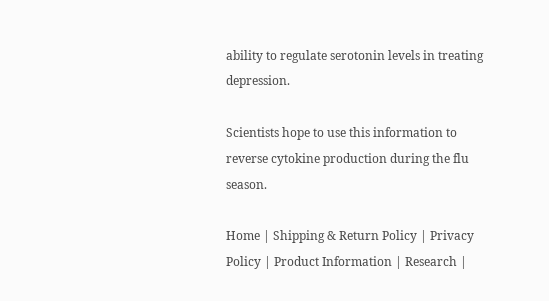ability to regulate serotonin levels in treating depression.

Scientists hope to use this information to reverse cytokine production during the flu season.

Home | Shipping & Return Policy | Privacy Policy | Product Information | Research |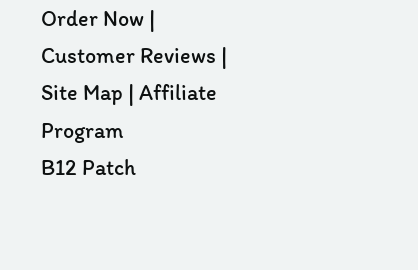Order Now | Customer Reviews | Site Map | Affiliate Program
B12 Patch